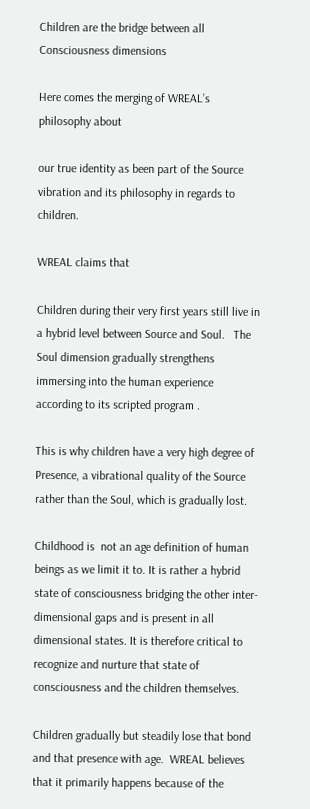Children are the bridge between all Consciousness dimensions

Here comes the merging of WREAL’s philosophy about

our true identity as been part of the Source vibration and its philosophy in regards to children.

WREAL claims that

Children during their very first years still live in a hybrid level between Source and Soul.   The Soul dimension gradually strengthens immersing into the human experience according to its scripted program .

This is why children have a very high degree of Presence, a vibrational quality of the Source rather than the Soul, which is gradually lost.

Childhood is  not an age definition of human beings as we limit it to. It is rather a hybrid  state of consciousness bridging the other inter-dimensional gaps and is present in all dimensional states. It is therefore critical to recognize and nurture that state of consciousness and the children themselves.

Children gradually but steadily lose that bond and that presence with age.  WREAL believes that it primarily happens because of the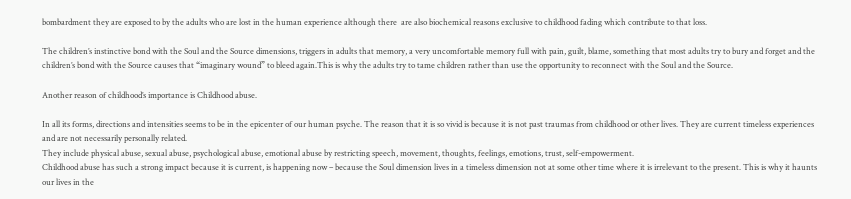bombardment they are exposed to by the adults who are lost in the human experience although there  are also biochemical reasons exclusive to childhood fading which contribute to that loss.

The children’s instinctive bond with the Soul and the Source dimensions, triggers in adults that memory, a very uncomfortable memory full with pain, guilt, blame, something that most adults try to bury and forget and the children’s bond with the Source causes that “imaginary wound” to bleed again.This is why the adults try to tame children rather than use the opportunity to reconnect with the Soul and the Source.

Another reason of childhood’s importance is Childhood abuse.

In all its forms, directions and intensities seems to be in the epicenter of our human psyche. The reason that it is so vivid is because it is not past traumas from childhood or other lives. They are current timeless experiences and are not necessarily personally related.
They include physical abuse, sexual abuse, psychological abuse, emotional abuse by restricting speech, movement, thoughts, feelings, emotions, trust, self-empowerment.
Childhood abuse has such a strong impact because it is current, is happening now – because the Soul dimension lives in a timeless dimension not at some other time where it is irrelevant to the present. This is why it haunts our lives in the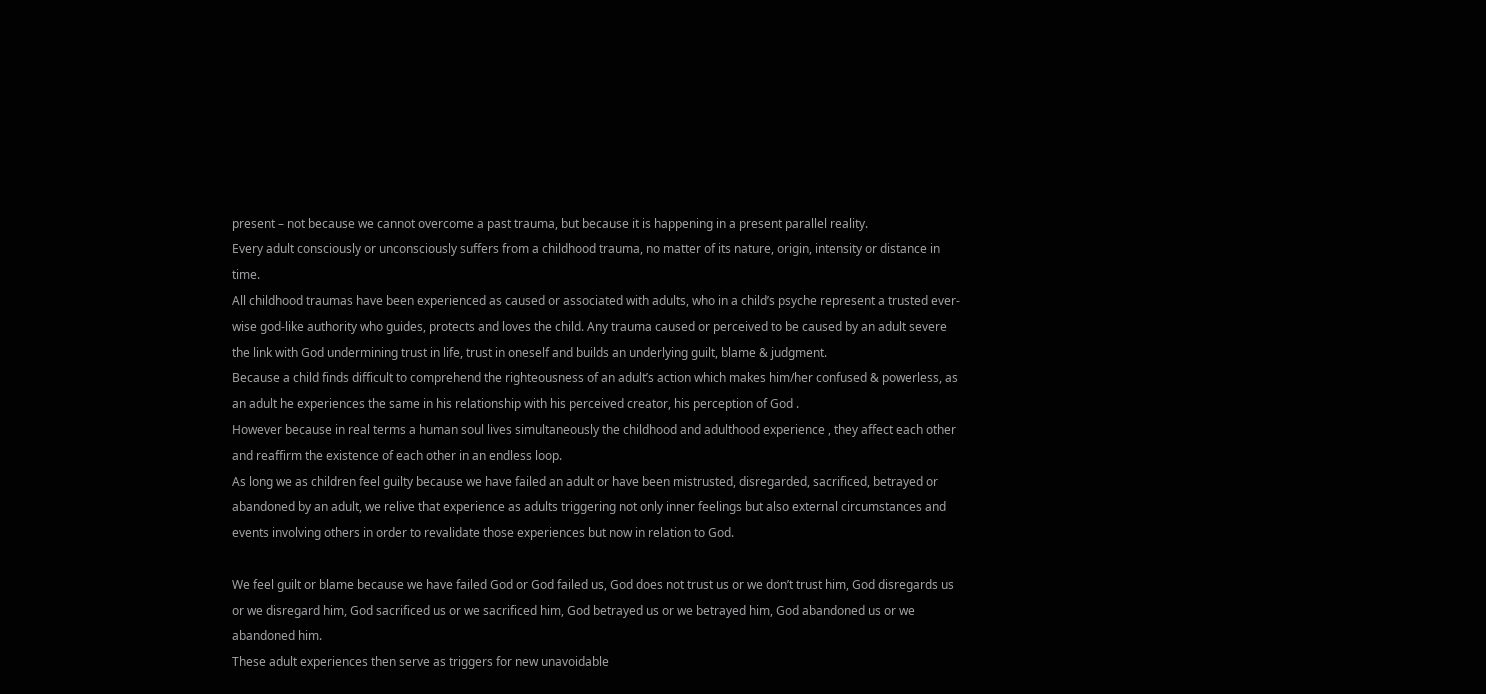present – not because we cannot overcome a past trauma, but because it is happening in a present parallel reality.
Every adult consciously or unconsciously suffers from a childhood trauma, no matter of its nature, origin, intensity or distance in time.
All childhood traumas have been experienced as caused or associated with adults, who in a child’s psyche represent a trusted ever-wise god-like authority who guides, protects and loves the child. Any trauma caused or perceived to be caused by an adult severe the link with God undermining trust in life, trust in oneself and builds an underlying guilt, blame & judgment.
Because a child finds difficult to comprehend the righteousness of an adult’s action which makes him/her confused & powerless, as an adult he experiences the same in his relationship with his perceived creator, his perception of God .
However because in real terms a human soul lives simultaneously the childhood and adulthood experience , they affect each other and reaffirm the existence of each other in an endless loop.
As long we as children feel guilty because we have failed an adult or have been mistrusted, disregarded, sacrificed, betrayed or abandoned by an adult, we relive that experience as adults triggering not only inner feelings but also external circumstances and events involving others in order to revalidate those experiences but now in relation to God.

We feel guilt or blame because we have failed God or God failed us, God does not trust us or we don’t trust him, God disregards us or we disregard him, God sacrificed us or we sacrificed him, God betrayed us or we betrayed him, God abandoned us or we abandoned him.
These adult experiences then serve as triggers for new unavoidable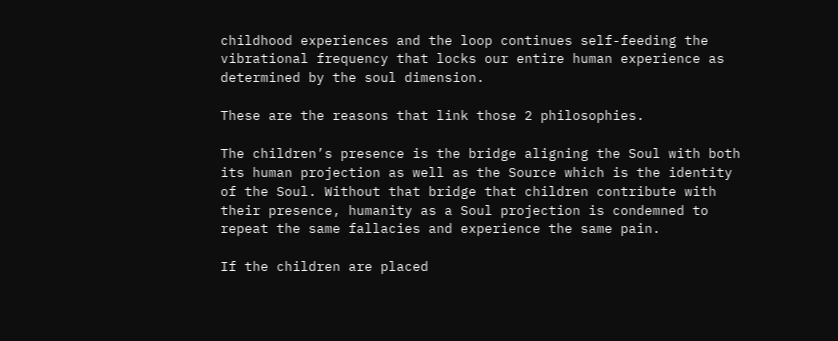childhood experiences and the loop continues self-feeding the vibrational frequency that locks our entire human experience as determined by the soul dimension.

These are the reasons that link those 2 philosophies.

The children’s presence is the bridge aligning the Soul with both its human projection as well as the Source which is the identity of the Soul. Without that bridge that children contribute with their presence, humanity as a Soul projection is condemned to repeat the same fallacies and experience the same pain.

If the children are placed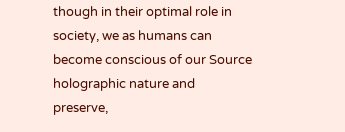though in their optimal role in society, we as humans can become conscious of our Source holographic nature and preserve,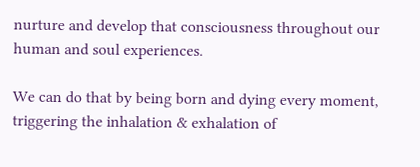nurture and develop that consciousness throughout our human and soul experiences.

We can do that by being born and dying every moment, triggering the inhalation & exhalation of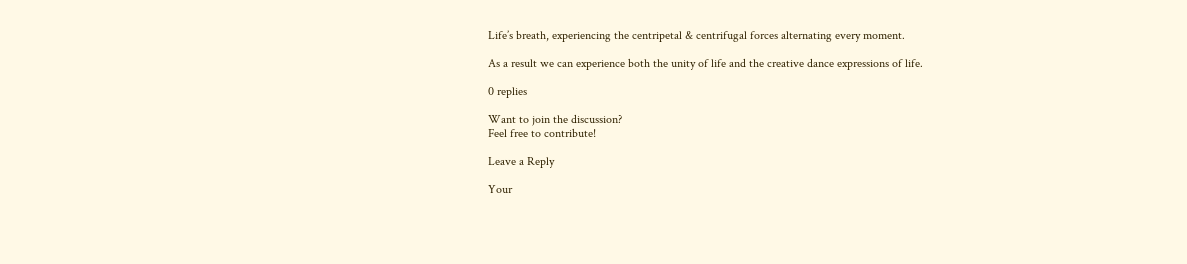Life’s breath, experiencing the centripetal & centrifugal forces alternating every moment.

As a result we can experience both the unity of life and the creative dance expressions of life.

0 replies

Want to join the discussion?
Feel free to contribute!

Leave a Reply

Your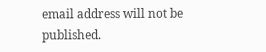email address will not be published.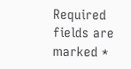Required fields are marked *